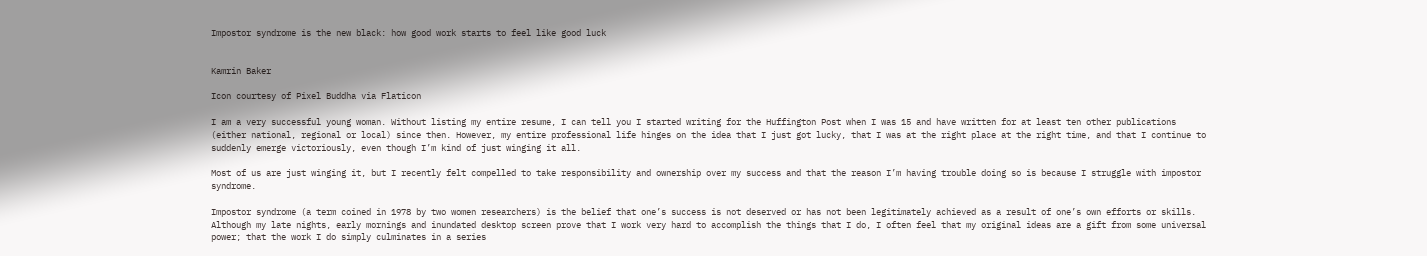Impostor syndrome is the new black: how good work starts to feel like good luck


Kamrin Baker

Icon courtesy of Pixel Buddha via Flaticon

I am a very successful young woman. Without listing my entire resume, I can tell you I started writing for the Huffington Post when I was 15 and have written for at least ten other publications (either national, regional or local) since then. However, my entire professional life hinges on the idea that I just got lucky, that I was at the right place at the right time, and that I continue to suddenly emerge victoriously, even though I’m kind of just winging it all.

Most of us are just winging it, but I recently felt compelled to take responsibility and ownership over my success and that the reason I’m having trouble doing so is because I struggle with impostor syndrome.

Impostor syndrome (a term coined in 1978 by two women researchers) is the belief that one’s success is not deserved or has not been legitimately achieved as a result of one’s own efforts or skills. Although my late nights, early mornings and inundated desktop screen prove that I work very hard to accomplish the things that I do, I often feel that my original ideas are a gift from some universal power; that the work I do simply culminates in a series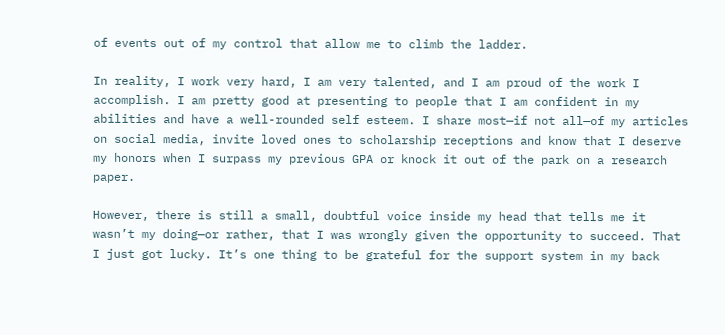of events out of my control that allow me to climb the ladder.

In reality, I work very hard, I am very talented, and I am proud of the work I accomplish. I am pretty good at presenting to people that I am confident in my abilities and have a well-rounded self esteem. I share most—if not all—of my articles on social media, invite loved ones to scholarship receptions and know that I deserve my honors when I surpass my previous GPA or knock it out of the park on a research paper.

However, there is still a small, doubtful voice inside my head that tells me it wasn’t my doing—or rather, that I was wrongly given the opportunity to succeed. That I just got lucky. It’s one thing to be grateful for the support system in my back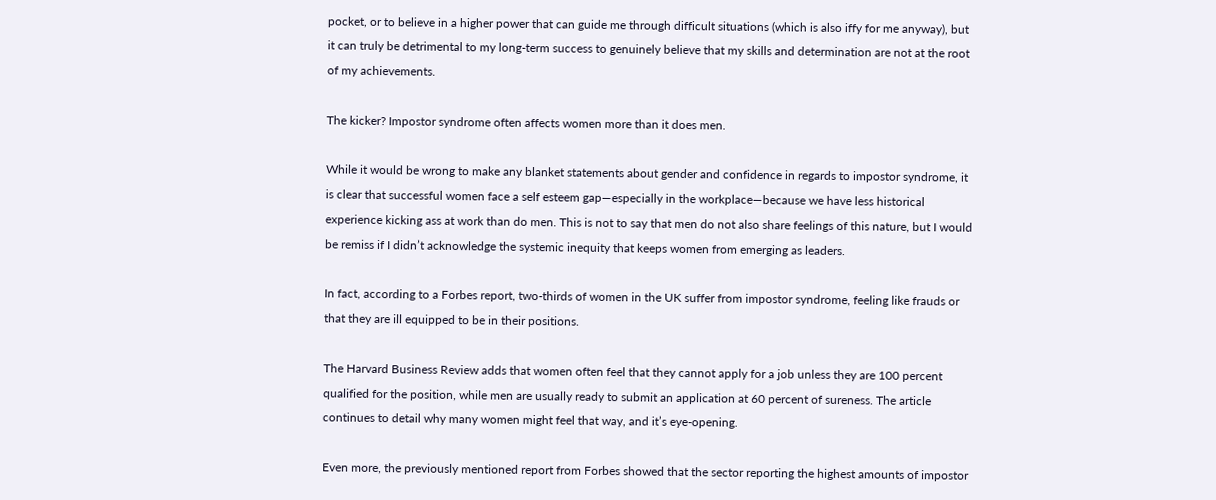pocket, or to believe in a higher power that can guide me through difficult situations (which is also iffy for me anyway), but it can truly be detrimental to my long-term success to genuinely believe that my skills and determination are not at the root of my achievements.

The kicker? Impostor syndrome often affects women more than it does men.

While it would be wrong to make any blanket statements about gender and confidence in regards to impostor syndrome, it is clear that successful women face a self esteem gap—especially in the workplace—because we have less historical experience kicking ass at work than do men. This is not to say that men do not also share feelings of this nature, but I would be remiss if I didn’t acknowledge the systemic inequity that keeps women from emerging as leaders.

In fact, according to a Forbes report, two-thirds of women in the UK suffer from impostor syndrome, feeling like frauds or that they are ill equipped to be in their positions.

The Harvard Business Review adds that women often feel that they cannot apply for a job unless they are 100 percent qualified for the position, while men are usually ready to submit an application at 60 percent of sureness. The article continues to detail why many women might feel that way, and it’s eye-opening.

Even more, the previously mentioned report from Forbes showed that the sector reporting the highest amounts of impostor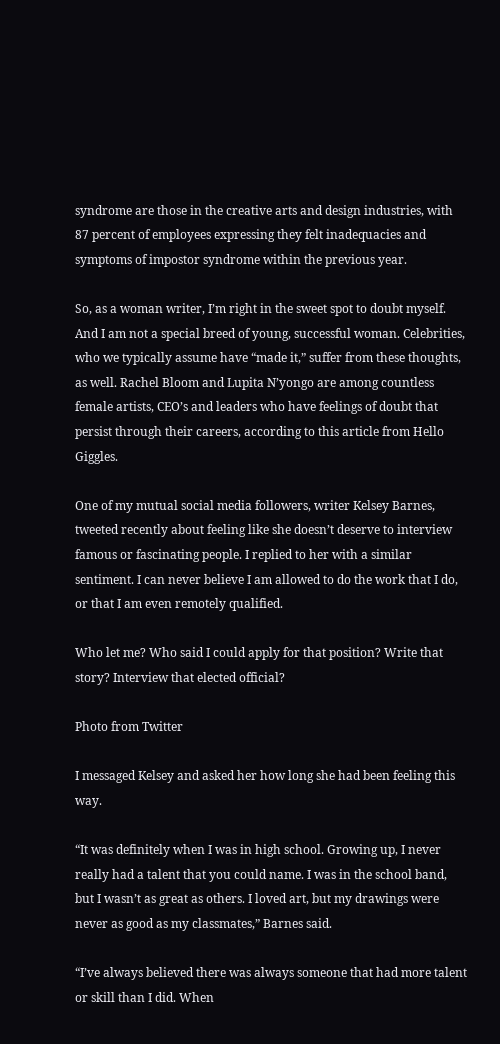syndrome are those in the creative arts and design industries, with 87 percent of employees expressing they felt inadequacies and symptoms of impostor syndrome within the previous year.

So, as a woman writer, I’m right in the sweet spot to doubt myself. And I am not a special breed of young, successful woman. Celebrities, who we typically assume have “made it,” suffer from these thoughts, as well. Rachel Bloom and Lupita N’yongo are among countless female artists, CEO’s and leaders who have feelings of doubt that persist through their careers, according to this article from Hello Giggles.

One of my mutual social media followers, writer Kelsey Barnes, tweeted recently about feeling like she doesn’t deserve to interview famous or fascinating people. I replied to her with a similar sentiment. I can never believe I am allowed to do the work that I do, or that I am even remotely qualified.

Who let me? Who said I could apply for that position? Write that story? Interview that elected official?

Photo from Twitter

I messaged Kelsey and asked her how long she had been feeling this way.

“It was definitely when I was in high school. Growing up, I never really had a talent that you could name. I was in the school band, but I wasn’t as great as others. I loved art, but my drawings were never as good as my classmates,” Barnes said.

“I’ve always believed there was always someone that had more talent or skill than I did. When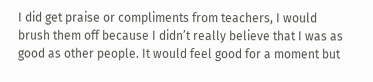I did get praise or compliments from teachers, I would brush them off because I didn’t really believe that I was as good as other people. It would feel good for a moment but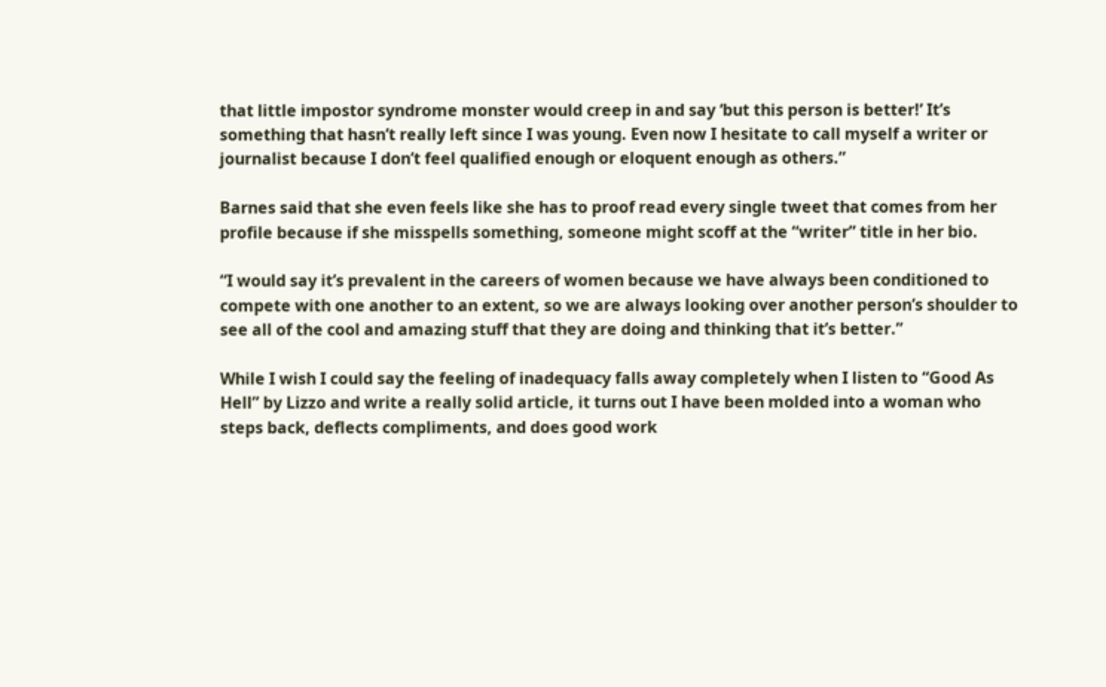that little impostor syndrome monster would creep in and say ‘but this person is better!’ It’s something that hasn’t really left since I was young. Even now I hesitate to call myself a writer or journalist because I don’t feel qualified enough or eloquent enough as others.”

Barnes said that she even feels like she has to proof read every single tweet that comes from her profile because if she misspells something, someone might scoff at the “writer” title in her bio.

“I would say it’s prevalent in the careers of women because we have always been conditioned to compete with one another to an extent, so we are always looking over another person’s shoulder to see all of the cool and amazing stuff that they are doing and thinking that it’s better.”

While I wish I could say the feeling of inadequacy falls away completely when I listen to “Good As Hell” by Lizzo and write a really solid article, it turns out I have been molded into a woman who steps back, deflects compliments, and does good work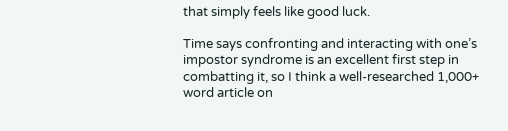that simply feels like good luck.

Time says confronting and interacting with one’s impostor syndrome is an excellent first step in combatting it, so I think a well-researched 1,000+ word article on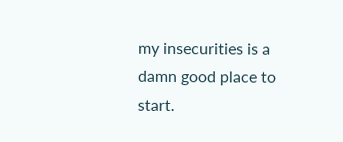my insecurities is a damn good place to start.